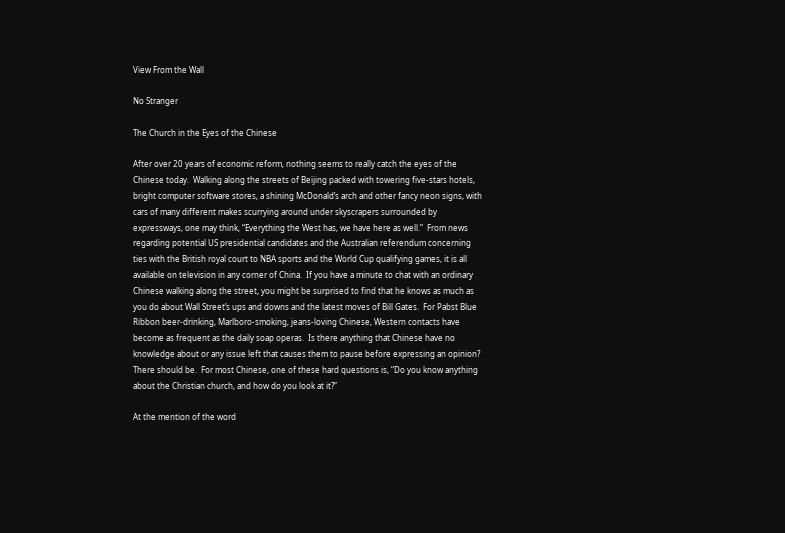View From the Wall

No Stranger

The Church in the Eyes of the Chinese

After over 20 years of economic reform, nothing seems to really catch the eyes of the Chinese today.  Walking along the streets of Beijing packed with towering five-stars hotels, bright computer software stores, a shining McDonald’s arch and other fancy neon signs, with cars of many different makes scurrying around under skyscrapers surrounded by expressways, one may think, “Everything the West has, we have here as well.”  From news regarding potential US presidential candidates and the Australian referendum concerning ties with the British royal court to NBA sports and the World Cup qualifying games, it is all available on television in any corner of China.  If you have a minute to chat with an ordinary Chinese walking along the street, you might be surprised to find that he knows as much as you do about Wall Street’s ups and downs and the latest moves of Bill Gates.  For Pabst Blue Ribbon beer-drinking, Marlboro-smoking, jeans-loving Chinese, Western contacts have become as frequent as the daily soap operas.  Is there anything that Chinese have no knowledge about or any issue left that causes them to pause before expressing an opinion?  There should be.  For most Chinese, one of these hard questions is, “Do you know anything about the Christian church, and how do you look at it?”

At the mention of the word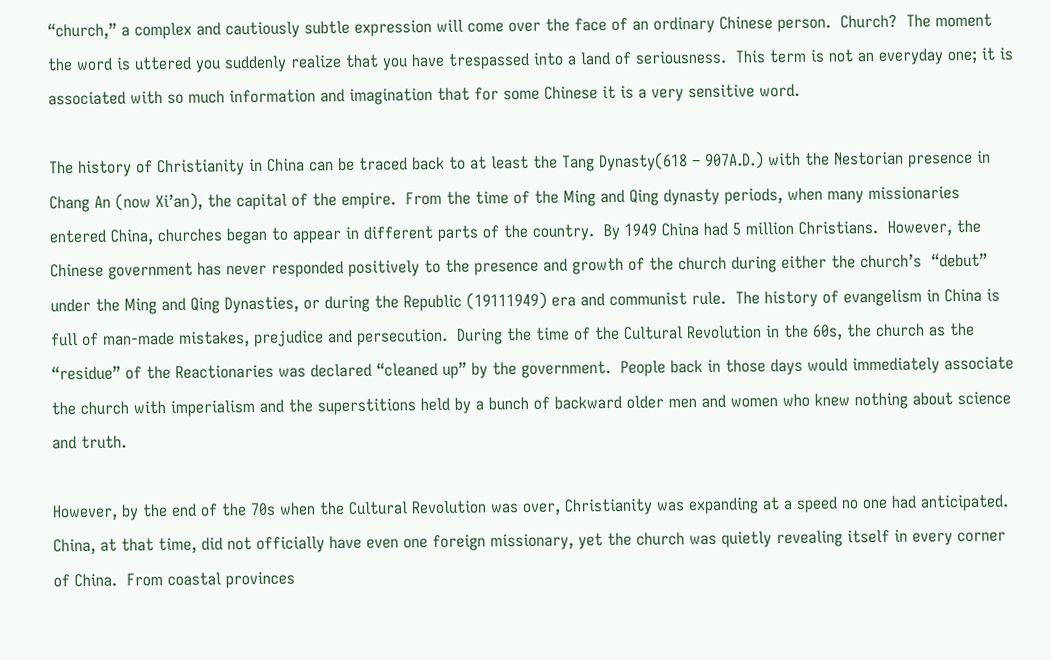“church,” a complex and cautiously subtle expression will come over the face of an ordinary Chinese person.  Church?  The moment the word is uttered you suddenly realize that you have trespassed into a land of seriousness.  This term is not an everyday one; it is associated with so much information and imagination that for some Chinese it is a very sensitive word.

The history of Christianity in China can be traced back to at least the Tang Dynasty(618 – 907A.D.) with the Nestorian presence in Chang An (now Xi’an), the capital of the empire.  From the time of the Ming and Qing dynasty periods, when many missionaries entered China, churches began to appear in different parts of the country.  By 1949 China had 5 million Christians.  However, the Chinese government has never responded positively to the presence and growth of the church during either the church’s  “debut” under the Ming and Qing Dynasties, or during the Republic (19111949) era and communist rule.  The history of evangelism in China is full of man-made mistakes, prejudice and persecution.  During the time of the Cultural Revolution in the 60s, the church as the “residue” of the Reactionaries was declared “cleaned up” by the government.  People back in those days would immediately associate the church with imperialism and the superstitions held by a bunch of backward older men and women who knew nothing about science and truth.

However, by the end of the 70s when the Cultural Revolution was over, Christianity was expanding at a speed no one had anticipated.  China, at that time, did not officially have even one foreign missionary, yet the church was quietly revealing itself in every corner of China.  From coastal provinces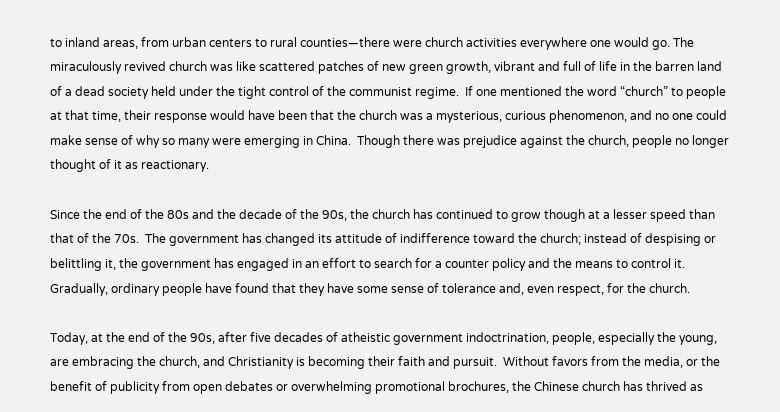to inland areas, from urban centers to rural counties—there were church activities everywhere one would go. The miraculously revived church was like scattered patches of new green growth, vibrant and full of life in the barren land of a dead society held under the tight control of the communist regime.  If one mentioned the word “church” to people at that time, their response would have been that the church was a mysterious, curious phenomenon, and no one could make sense of why so many were emerging in China.  Though there was prejudice against the church, people no longer thought of it as reactionary.

Since the end of the 80s and the decade of the 90s, the church has continued to grow though at a lesser speed than that of the 70s.  The government has changed its attitude of indifference toward the church; instead of despising or belittling it, the government has engaged in an effort to search for a counter policy and the means to control it.  Gradually, ordinary people have found that they have some sense of tolerance and, even respect, for the church.

Today, at the end of the 90s, after five decades of atheistic government indoctrination, people, especially the young, are embracing the church, and Christianity is becoming their faith and pursuit.  Without favors from the media, or the benefit of publicity from open debates or overwhelming promotional brochures, the Chinese church has thrived as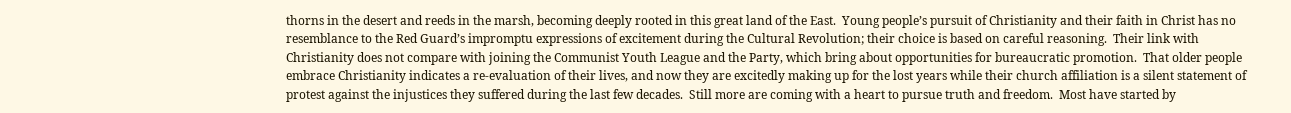thorns in the desert and reeds in the marsh, becoming deeply rooted in this great land of the East.  Young people’s pursuit of Christianity and their faith in Christ has no resemblance to the Red Guard’s impromptu expressions of excitement during the Cultural Revolution; their choice is based on careful reasoning.  Their link with Christianity does not compare with joining the Communist Youth League and the Party, which bring about opportunities for bureaucratic promotion.  That older people embrace Christianity indicates a re-evaluation of their lives, and now they are excitedly making up for the lost years while their church affiliation is a silent statement of protest against the injustices they suffered during the last few decades.  Still more are coming with a heart to pursue truth and freedom.  Most have started by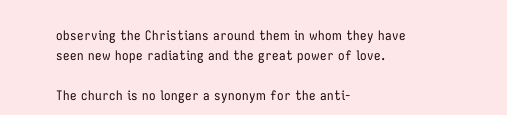observing the Christians around them in whom they have seen new hope radiating and the great power of love.

The church is no longer a synonym for the anti-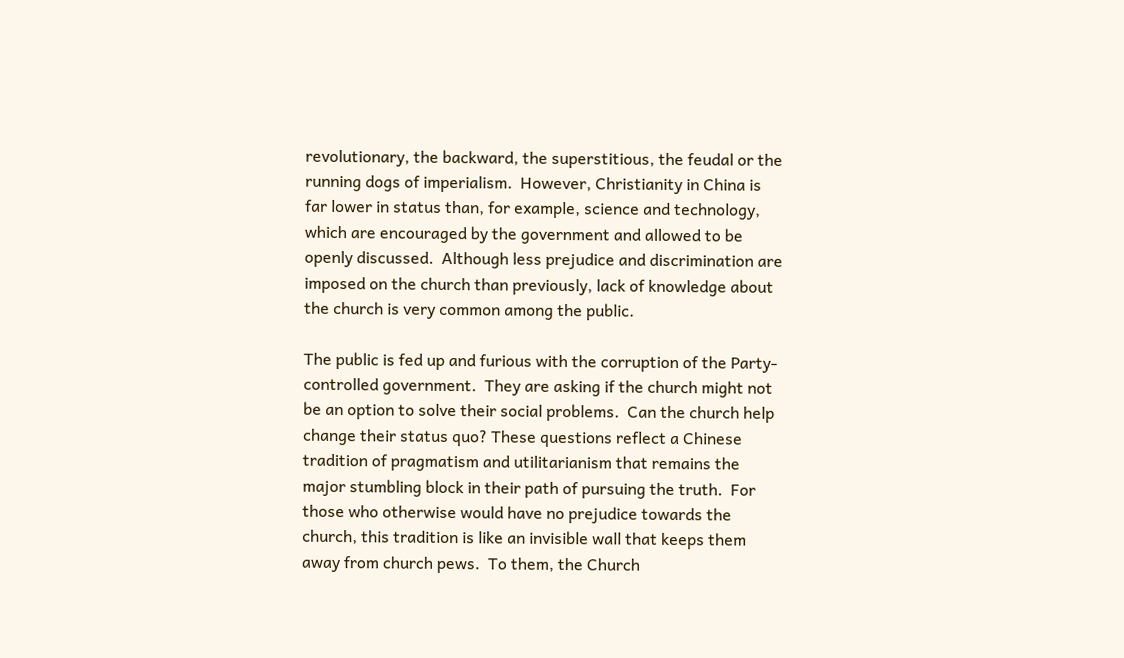revolutionary, the backward, the superstitious, the feudal or the running dogs of imperialism.  However, Christianity in China is far lower in status than, for example, science and technology, which are encouraged by the government and allowed to be openly discussed.  Although less prejudice and discrimination are imposed on the church than previously, lack of knowledge about the church is very common among the public.

The public is fed up and furious with the corruption of the Party-controlled government.  They are asking if the church might not be an option to solve their social problems.  Can the church help change their status quo? These questions reflect a Chinese tradition of pragmatism and utilitarianism that remains the major stumbling block in their path of pursuing the truth.  For those who otherwise would have no prejudice towards the church, this tradition is like an invisible wall that keeps them away from church pews.  To them, the Church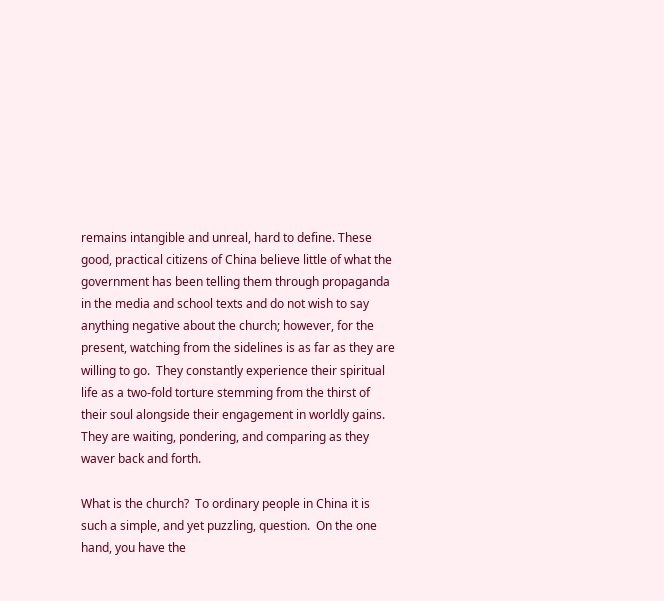remains intangible and unreal, hard to define. These good, practical citizens of China believe little of what the government has been telling them through propaganda in the media and school texts and do not wish to say anything negative about the church; however, for the present, watching from the sidelines is as far as they are willing to go.  They constantly experience their spiritual life as a two-fold torture stemming from the thirst of their soul alongside their engagement in worldly gains. They are waiting, pondering, and comparing as they waver back and forth.

What is the church?  To ordinary people in China it is such a simple, and yet puzzling, question.  On the one hand, you have the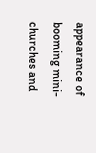appearance of booming mini-churches and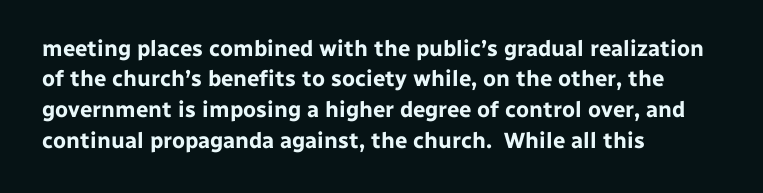meeting places combined with the public’s gradual realization of the church’s benefits to society while, on the other, the government is imposing a higher degree of control over, and continual propaganda against, the church.  While all this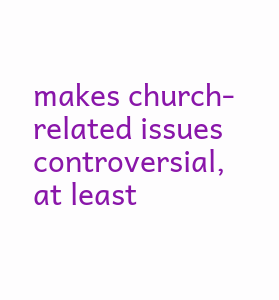makes church-related issues controversial, at least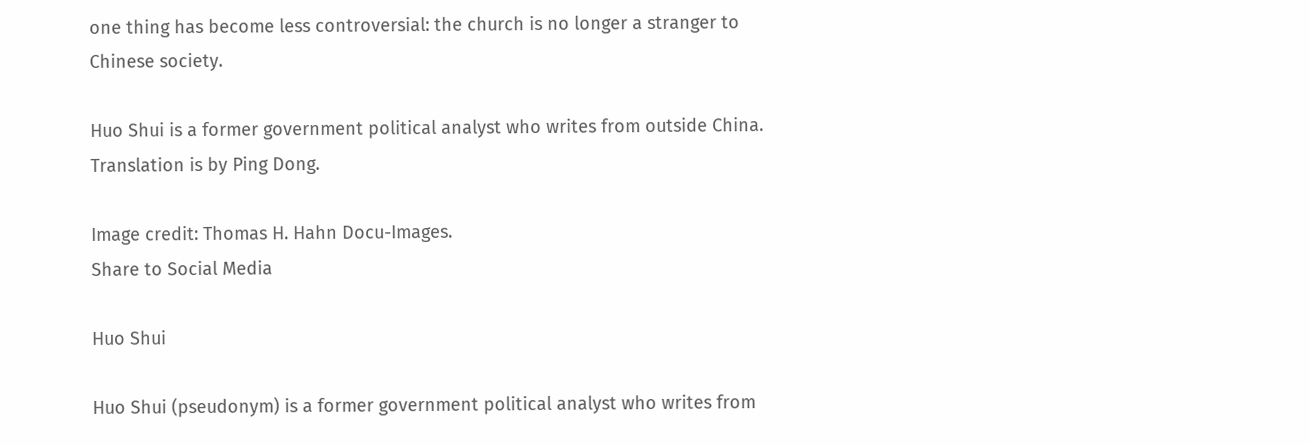one thing has become less controversial: the church is no longer a stranger to Chinese society.

Huo Shui is a former government political analyst who writes from outside China. Translation is by Ping Dong.

Image credit: Thomas H. Hahn Docu-Images.
Share to Social Media

Huo Shui

Huo Shui (pseudonym) is a former government political analyst who writes from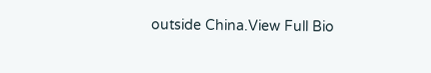outside China.View Full Bio